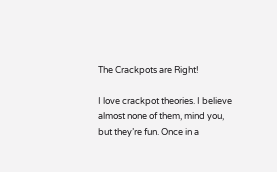The Crackpots are Right!

I love crackpot theories. I believe almost none of them, mind you, but they’re fun. Once in a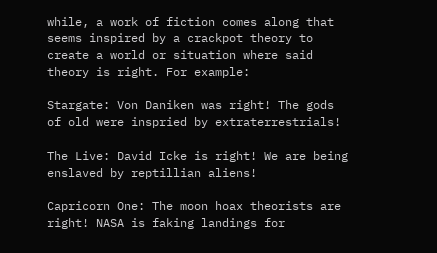while, a work of fiction comes along that seems inspired by a crackpot theory to create a world or situation where said theory is right. For example:

Stargate: Von Daniken was right! The gods of old were inspried by extraterrestrials!

The Live: David Icke is right! We are being enslaved by reptillian aliens!

Capricorn One: The moon hoax theorists are right! NASA is faking landings for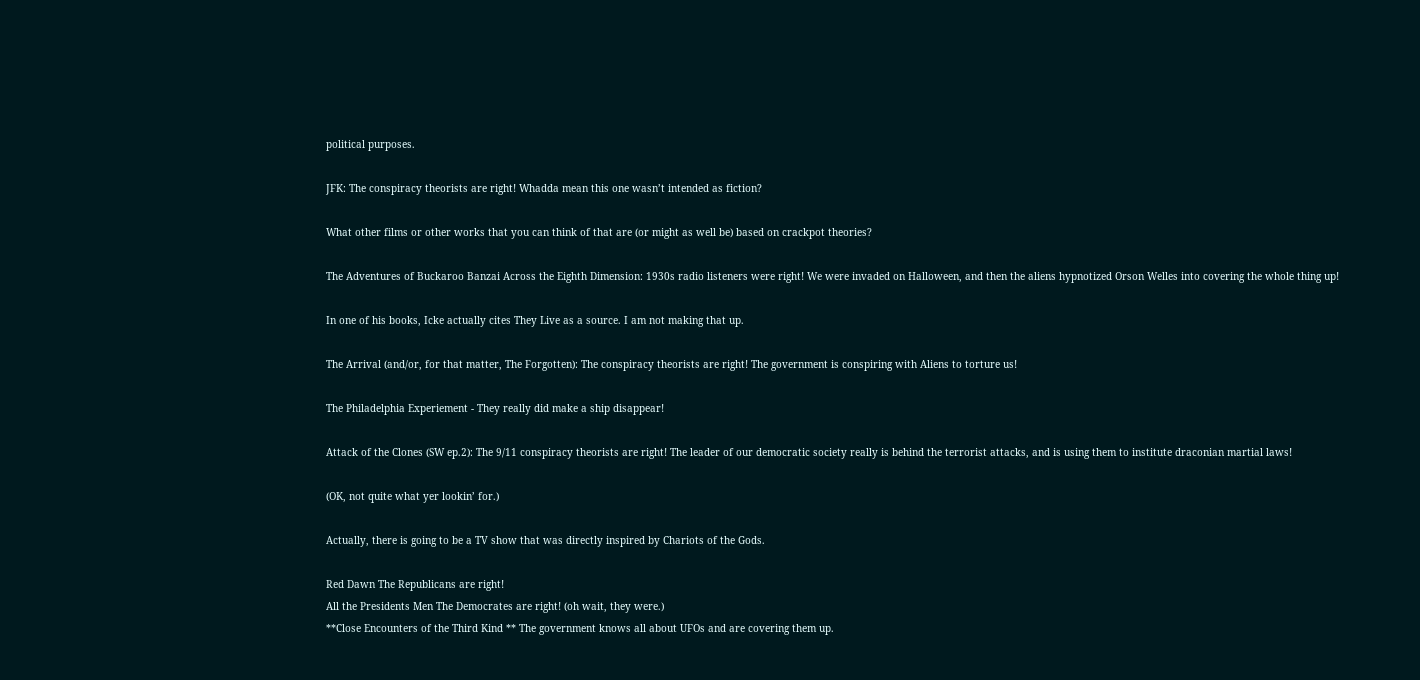political purposes.

JFK: The conspiracy theorists are right! Whadda mean this one wasn’t intended as fiction?

What other films or other works that you can think of that are (or might as well be) based on crackpot theories?

The Adventures of Buckaroo Banzai Across the Eighth Dimension: 1930s radio listeners were right! We were invaded on Halloween, and then the aliens hypnotized Orson Welles into covering the whole thing up!

In one of his books, Icke actually cites They Live as a source. I am not making that up.

The Arrival (and/or, for that matter, The Forgotten): The conspiracy theorists are right! The government is conspiring with Aliens to torture us!

The Philadelphia Experiement - They really did make a ship disappear!

Attack of the Clones (SW ep.2): The 9/11 conspiracy theorists are right! The leader of our democratic society really is behind the terrorist attacks, and is using them to institute draconian martial laws!

(OK, not quite what yer lookin’ for.)

Actually, there is going to be a TV show that was directly inspired by Chariots of the Gods.

Red Dawn The Republicans are right!
All the Presidents Men The Democrates are right! (oh wait, they were.)
**Close Encounters of the Third Kind ** The government knows all about UFOs and are covering them up.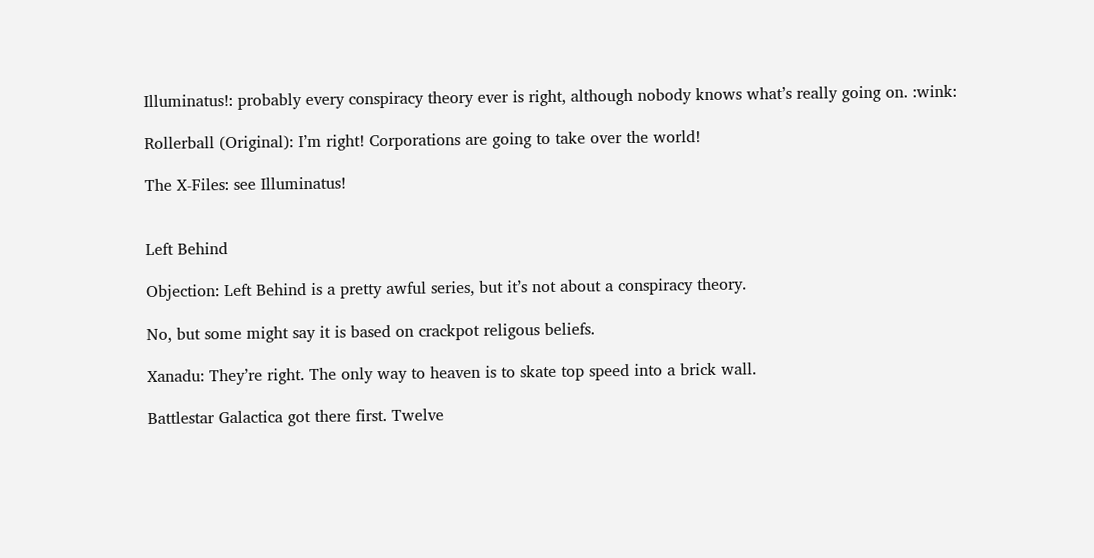Illuminatus!: probably every conspiracy theory ever is right, although nobody knows what’s really going on. :wink:

Rollerball (Original): I’m right! Corporations are going to take over the world!

The X-Files: see Illuminatus!


Left Behind

Objection: Left Behind is a pretty awful series, but it’s not about a conspiracy theory.

No, but some might say it is based on crackpot religous beliefs.

Xanadu: They’re right. The only way to heaven is to skate top speed into a brick wall.

Battlestar Galactica got there first. Twelve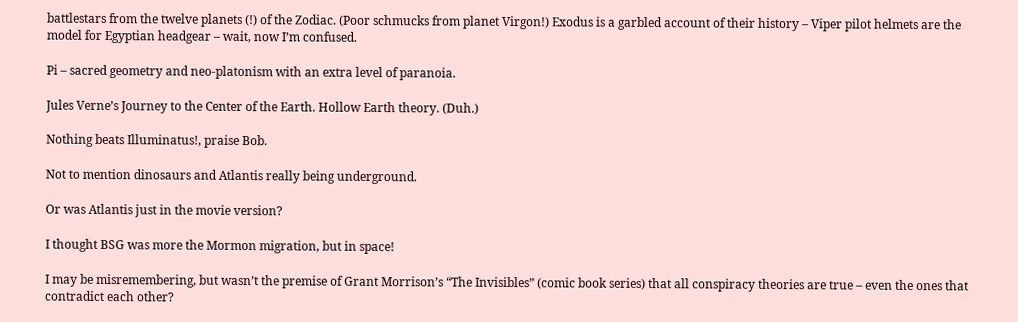battlestars from the twelve planets (!) of the Zodiac. (Poor schmucks from planet Virgon!) Exodus is a garbled account of their history – Viper pilot helmets are the model for Egyptian headgear – wait, now I’m confused.

Pi – sacred geometry and neo-platonism with an extra level of paranoia.

Jules Verne’s Journey to the Center of the Earth. Hollow Earth theory. (Duh.)

Nothing beats Illuminatus!, praise Bob.

Not to mention dinosaurs and Atlantis really being underground.

Or was Atlantis just in the movie version?

I thought BSG was more the Mormon migration, but in space!

I may be misremembering, but wasn’t the premise of Grant Morrison’s “The Invisibles” (comic book series) that all conspiracy theories are true – even the ones that contradict each other?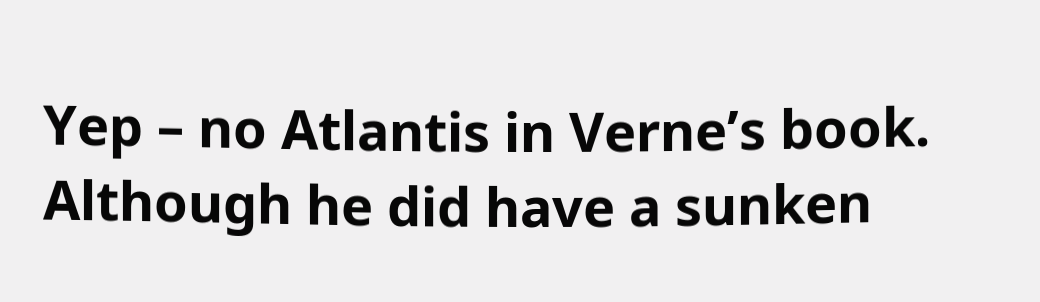Yep – no Atlantis in Verne’s book. Although he did have a sunken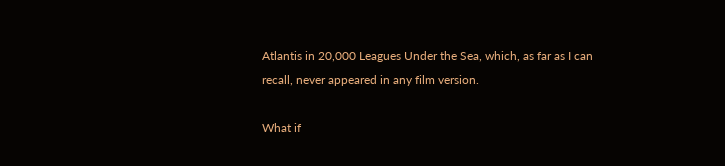Atlantis in 20,000 Leagues Under the Sea, which, as far as I can recall, never appeared in any film version.

What if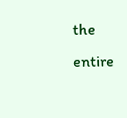the entire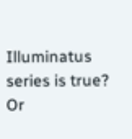Illuminatus series is true? Or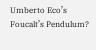Umberto Eco’s Foucalt’s Pendulum?